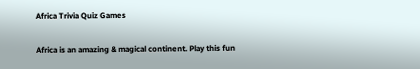Africa Trivia Quiz Games

Africa is an amazing & magical continent. Play this fun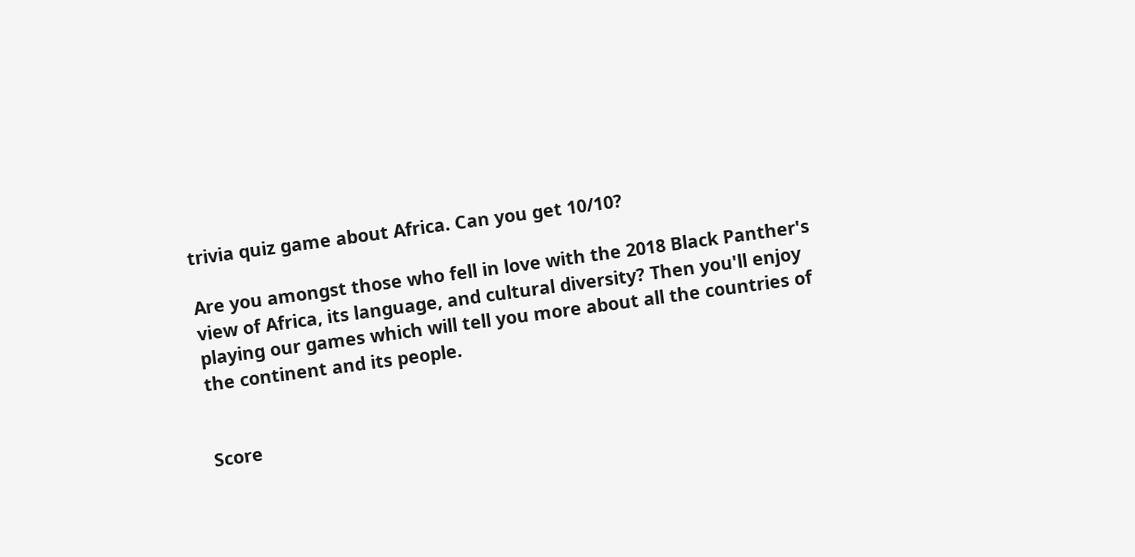trivia quiz game about Africa. Can you get 10/10?

Are you amongst those who fell in love with the 2018 Black Panther's view of Africa, its language, and cultural diversity? Then you'll enjoy playing our games which will tell you more about all the countries of the continent and its people.


Score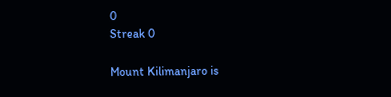0
Streak 0

Mount Kilimanjaro is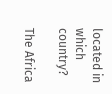located in which country?

The Africa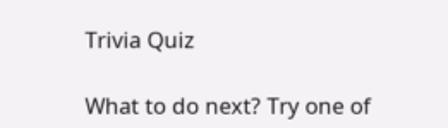Trivia Quiz

What to do next? Try one of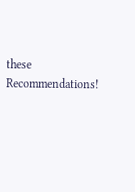these Recommendations!